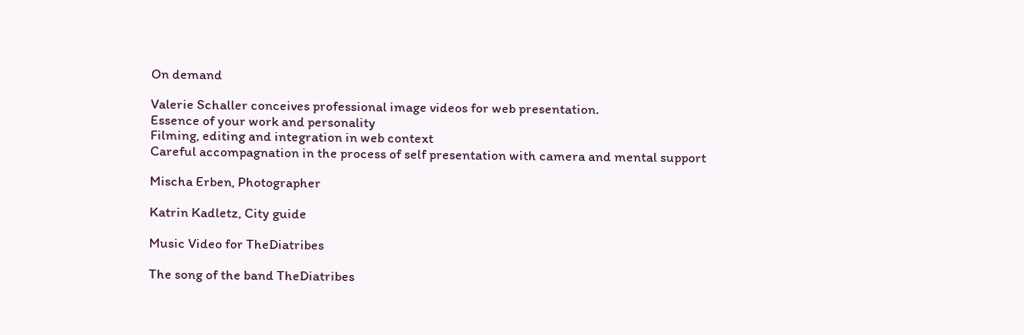On demand

Valerie Schaller conceives professional image videos for web presentation.
Essence of your work and personality
Filming, editing and integration in web context
Careful accompagnation in the process of self presentation with camera and mental support

Mischa Erben, Photographer

Katrin Kadletz, City guide

Music Video for TheDiatribes

The song of the band TheDiatribes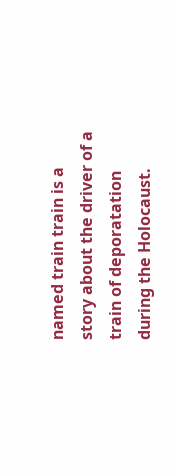named train train is a story about the driver of a train of deporatation during the Holocaust.